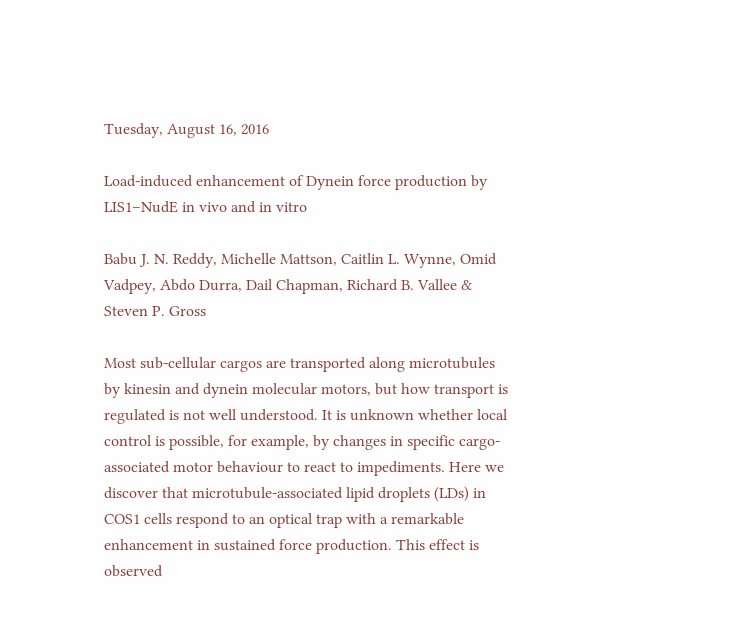Tuesday, August 16, 2016

Load-induced enhancement of Dynein force production by LIS1–NudE in vivo and in vitro

Babu J. N. Reddy, Michelle Mattson, Caitlin L. Wynne, Omid Vadpey, Abdo Durra, Dail Chapman, Richard B. Vallee & Steven P. Gross

Most sub-cellular cargos are transported along microtubules by kinesin and dynein molecular motors, but how transport is regulated is not well understood. It is unknown whether local control is possible, for example, by changes in specific cargo-associated motor behaviour to react to impediments. Here we discover that microtubule-associated lipid droplets (LDs) in COS1 cells respond to an optical trap with a remarkable enhancement in sustained force production. This effect is observed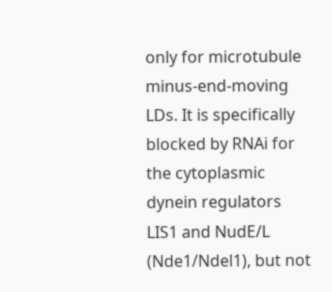only for microtubule minus-end-moving LDs. It is specifically blocked by RNAi for the cytoplasmic dynein regulators LIS1 and NudE/L (Nde1/Ndel1), but not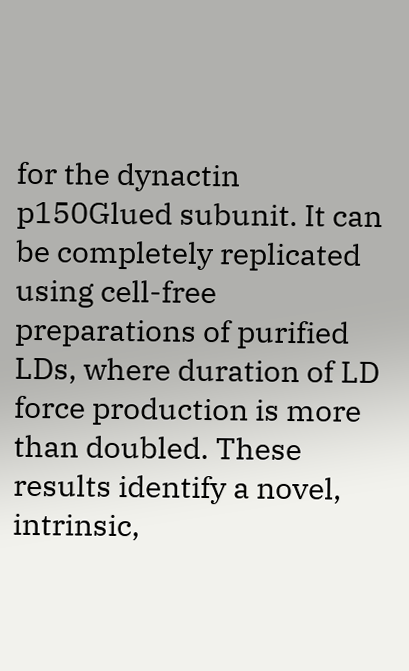for the dynactin p150Glued subunit. It can be completely replicated using cell-free preparations of purified LDs, where duration of LD force production is more than doubled. These results identify a novel, intrinsic,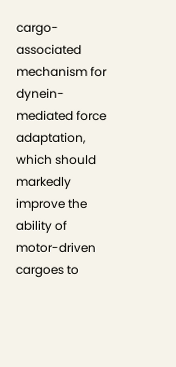cargo-associated mechanism for dynein-mediated force adaptation, which should markedly improve the ability of motor-driven cargoes to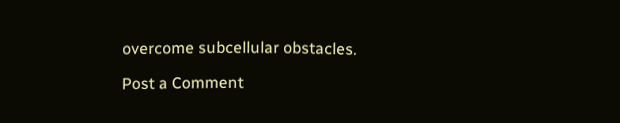overcome subcellular obstacles.

Post a Comment